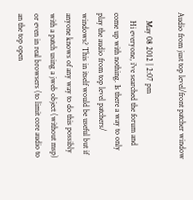Audio from just top level/front patcher window

    May 08 2012 | 2:07 pm
    Hi everyone, i've searched the forum and come up with nothing. Is there a way to only play the audio from top level patchers/ windows? This in itself would be useful but if anyone knows of any way to do this possibly with a patch using a jweb object (without msp) or even in real browsers (to limit core audio to an the top open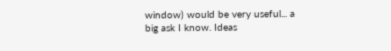window) would be very useful... a big ask I know. Ideas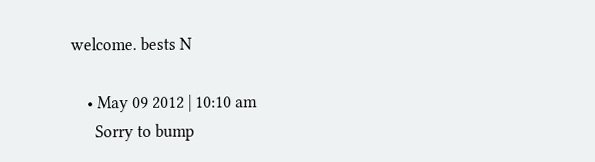welcome. bests N

    • May 09 2012 | 10:10 am
      Sorry to bump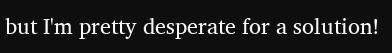but I'm pretty desperate for a solution!